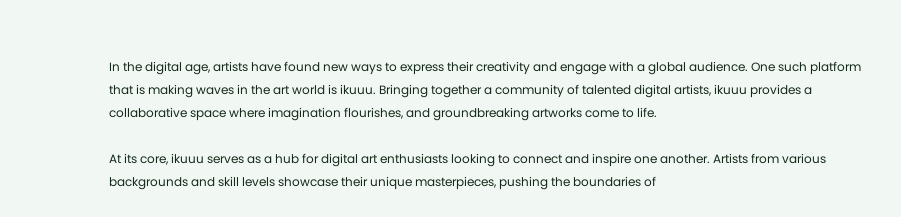In the digital age, artists have found new ways to express their creativity and engage with a global audience. One such platform that is making waves in the art world is ikuuu. Bringing together a community of talented digital artists, ikuuu provides a collaborative space where imagination flourishes, and groundbreaking artworks come to life.

At its core, ikuuu serves as a hub for digital art enthusiasts looking to connect and inspire one another. Artists from various backgrounds and skill levels showcase their unique masterpieces, pushing the boundaries of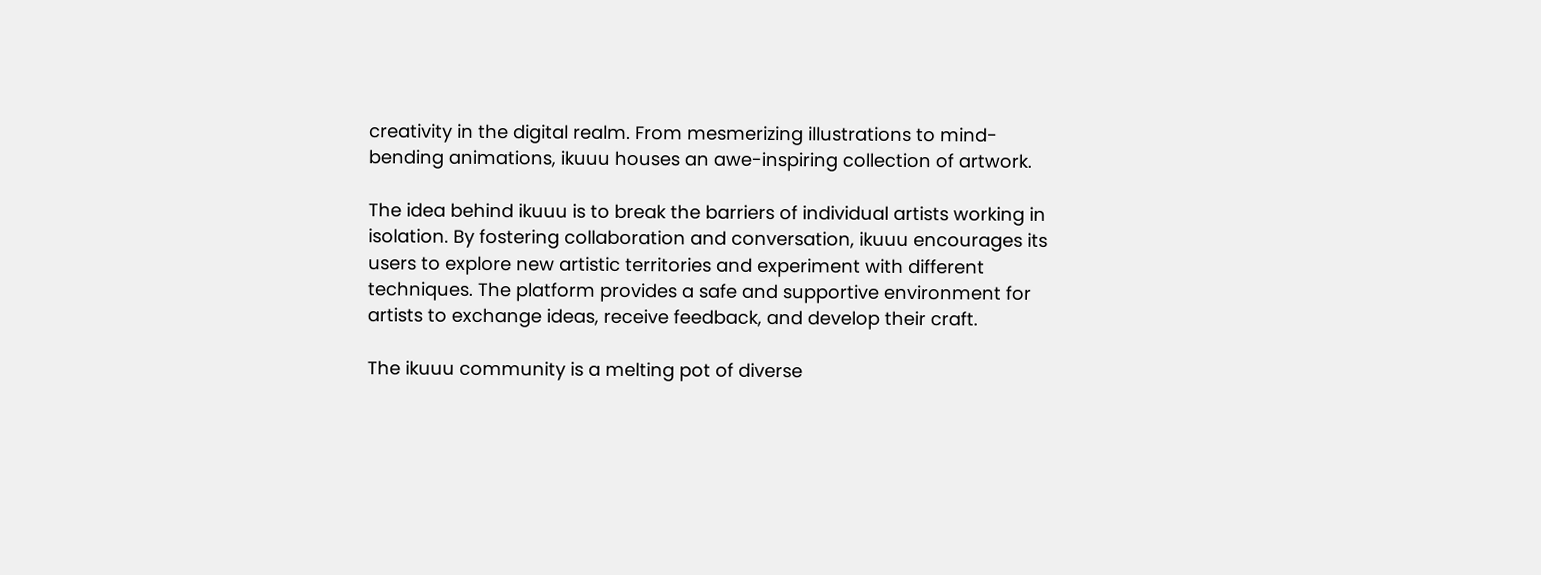creativity in the digital realm. From mesmerizing illustrations to mind-bending animations, ikuuu houses an awe-inspiring collection of artwork.

The idea behind ikuuu is to break the barriers of individual artists working in isolation. By fostering collaboration and conversation, ikuuu encourages its users to explore new artistic territories and experiment with different techniques. The platform provides a safe and supportive environment for artists to exchange ideas, receive feedback, and develop their craft.

The ikuuu community is a melting pot of diverse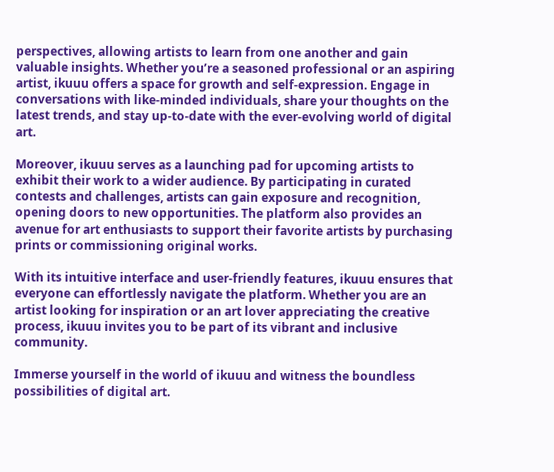perspectives, allowing artists to learn from one another and gain valuable insights. Whether you’re a seasoned professional or an aspiring artist, ikuuu offers a space for growth and self-expression. Engage in conversations with like-minded individuals, share your thoughts on the latest trends, and stay up-to-date with the ever-evolving world of digital art.

Moreover, ikuuu serves as a launching pad for upcoming artists to exhibit their work to a wider audience. By participating in curated contests and challenges, artists can gain exposure and recognition, opening doors to new opportunities. The platform also provides an avenue for art enthusiasts to support their favorite artists by purchasing prints or commissioning original works.

With its intuitive interface and user-friendly features, ikuuu ensures that everyone can effortlessly navigate the platform. Whether you are an artist looking for inspiration or an art lover appreciating the creative process, ikuuu invites you to be part of its vibrant and inclusive community.

Immerse yourself in the world of ikuuu and witness the boundless possibilities of digital art.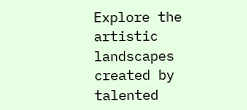Explore the artistic landscapes created by talented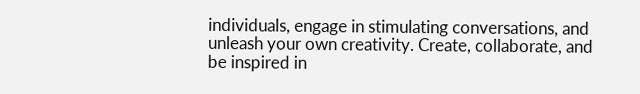individuals, engage in stimulating conversations, and unleash your own creativity. Create, collaborate, and be inspired in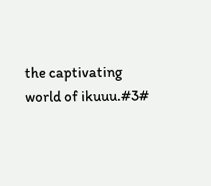the captivating world of ikuuu.#3#